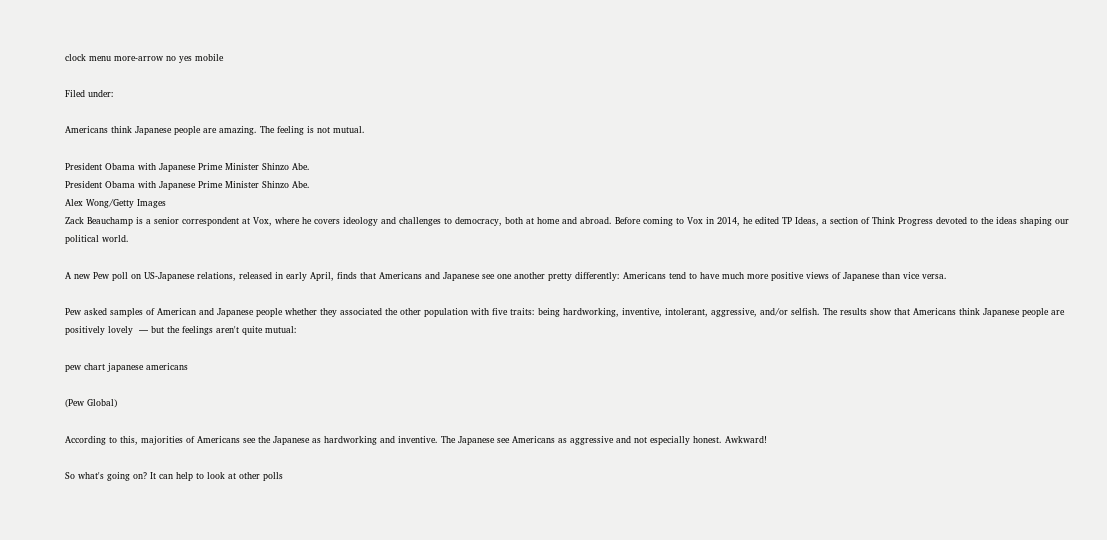clock menu more-arrow no yes mobile

Filed under:

Americans think Japanese people are amazing. The feeling is not mutual.

President Obama with Japanese Prime Minister Shinzo Abe.
President Obama with Japanese Prime Minister Shinzo Abe.
Alex Wong/Getty Images
Zack Beauchamp is a senior correspondent at Vox, where he covers ideology and challenges to democracy, both at home and abroad. Before coming to Vox in 2014, he edited TP Ideas, a section of Think Progress devoted to the ideas shaping our political world.

A new Pew poll on US-Japanese relations, released in early April, finds that Americans and Japanese see one another pretty differently: Americans tend to have much more positive views of Japanese than vice versa.

Pew asked samples of American and Japanese people whether they associated the other population with five traits: being hardworking, inventive, intolerant, aggressive, and/or selfish. The results show that Americans think Japanese people are positively lovely  — but the feelings aren't quite mutual:

pew chart japanese americans

(Pew Global)

According to this, majorities of Americans see the Japanese as hardworking and inventive. The Japanese see Americans as aggressive and not especially honest. Awkward!

So what's going on? It can help to look at other polls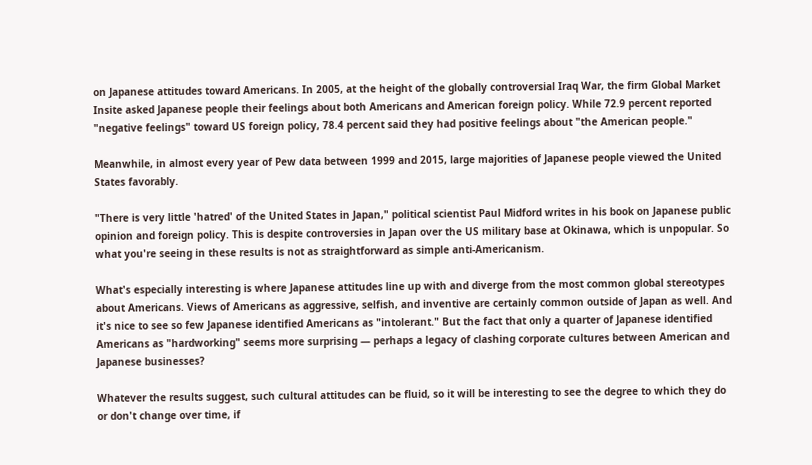on Japanese attitudes toward Americans. In 2005, at the height of the globally controversial Iraq War, the firm Global Market Insite asked Japanese people their feelings about both Americans and American foreign policy. While 72.9 percent reported "negative feelings" toward US foreign policy, 78.4 percent said they had positive feelings about "the American people."

Meanwhile, in almost every year of Pew data between 1999 and 2015, large majorities of Japanese people viewed the United States favorably.

"There is very little 'hatred' of the United States in Japan," political scientist Paul Midford writes in his book on Japanese public opinion and foreign policy. This is despite controversies in Japan over the US military base at Okinawa, which is unpopular. So what you're seeing in these results is not as straightforward as simple anti-Americanism.

What's especially interesting is where Japanese attitudes line up with and diverge from the most common global stereotypes about Americans. Views of Americans as aggressive, selfish, and inventive are certainly common outside of Japan as well. And it's nice to see so few Japanese identified Americans as "intolerant." But the fact that only a quarter of Japanese identified Americans as "hardworking" seems more surprising — perhaps a legacy of clashing corporate cultures between American and Japanese businesses?

Whatever the results suggest, such cultural attitudes can be fluid, so it will be interesting to see the degree to which they do or don't change over time, if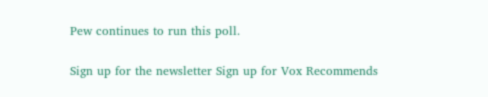Pew continues to run this poll.

Sign up for the newsletter Sign up for Vox Recommends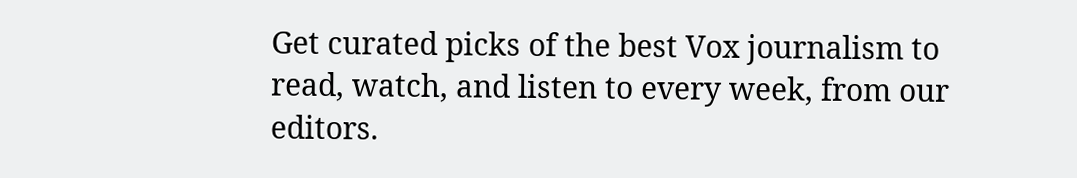Get curated picks of the best Vox journalism to read, watch, and listen to every week, from our editors.